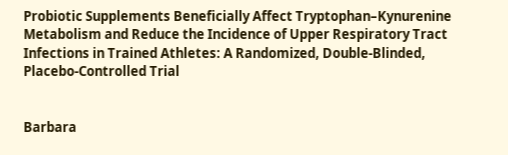Probiotic Supplements Beneficially Affect Tryptophan–Kynurenine Metabolism and Reduce the Incidence of Upper Respiratory Tract Infections in Trained Athletes: A Randomized, Double-Blinded, Placebo-Controlled Trial


Barbara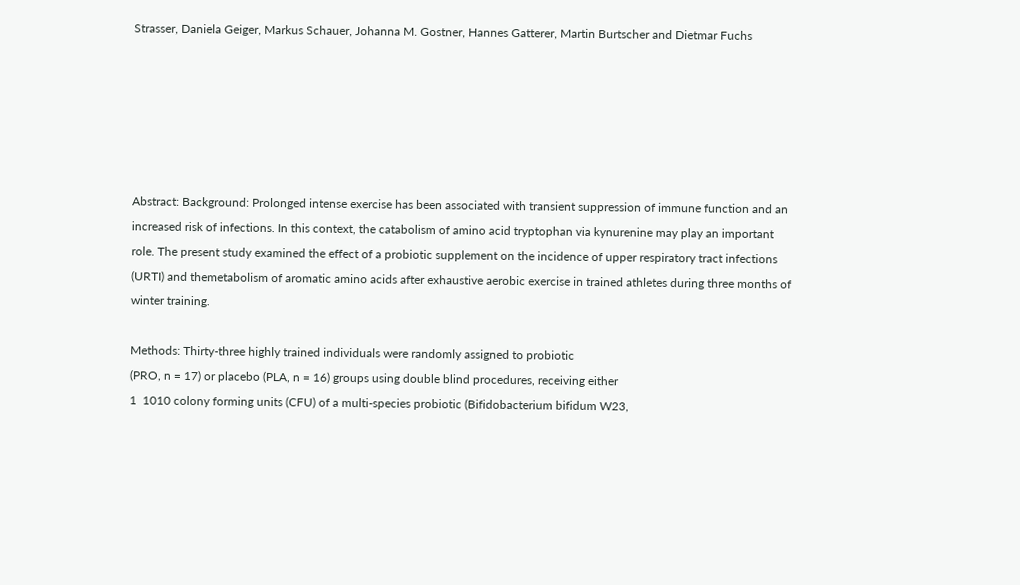Strasser, Daniela Geiger, Markus Schauer, Johanna M. Gostner, Hannes Gatterer, Martin Burtscher and Dietmar Fuchs






Abstract: Background: Prolonged intense exercise has been associated with transient suppression of immune function and an increased risk of infections. In this context, the catabolism of amino acid tryptophan via kynurenine may play an important role. The present study examined the effect of a probiotic supplement on the incidence of upper respiratory tract infections (URTI) and themetabolism of aromatic amino acids after exhaustive aerobic exercise in trained athletes during three months of winter training.

Methods: Thirty-three highly trained individuals were randomly assigned to probiotic
(PRO, n = 17) or placebo (PLA, n = 16) groups using double blind procedures, receiving either
1  1010 colony forming units (CFU) of a multi-species probiotic (Bifidobacterium bifidum W23,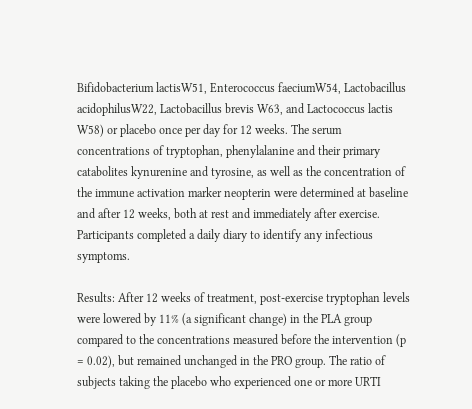Bifidobacterium lactisW51, Enterococcus faeciumW54, Lactobacillus acidophilusW22, Lactobacillus brevis W63, and Lactococcus lactis W58) or placebo once per day for 12 weeks. The serum concentrations of tryptophan, phenylalanine and their primary catabolites kynurenine and tyrosine, as well as the concentration of the immune activation marker neopterin were determined at baseline and after 12 weeks, both at rest and immediately after exercise. Participants completed a daily diary to identify any infectious symptoms.

Results: After 12 weeks of treatment, post-exercise tryptophan levels were lowered by 11% (a significant change) in the PLA group compared to the concentrations measured before the intervention (p = 0.02), but remained unchanged in the PRO group. The ratio of subjects taking the placebo who experienced one or more URTI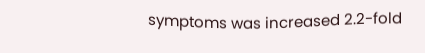symptoms was increased 2.2-fold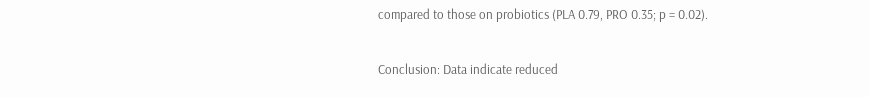compared to those on probiotics (PLA 0.79, PRO 0.35; p = 0.02).

Conclusion: Data indicate reduced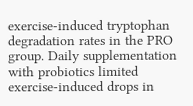exercise-induced tryptophan degradation rates in the PRO group. Daily supplementation with probiotics limited exercise-induced drops in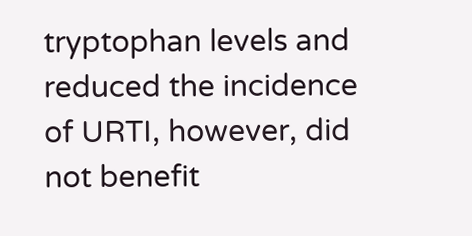tryptophan levels and reduced the incidence of URTI, however, did not benefit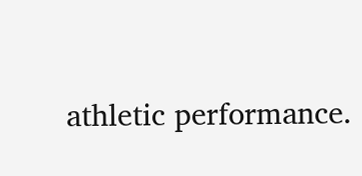athletic performance.